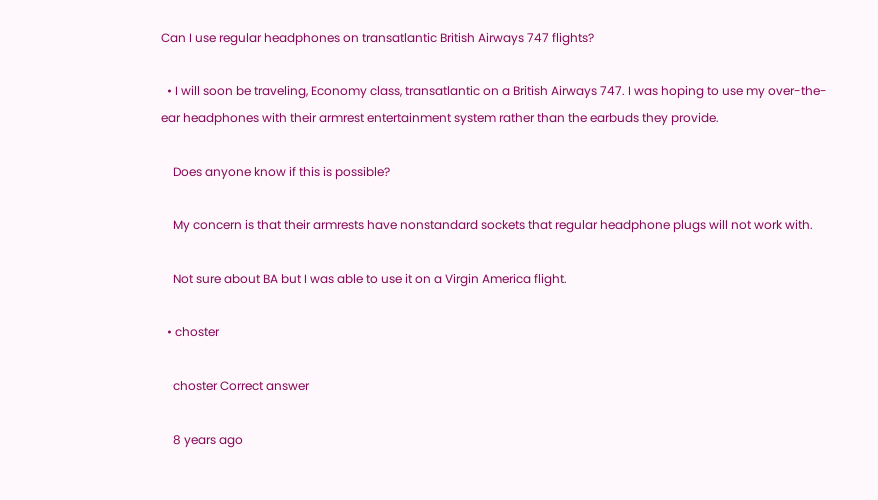Can I use regular headphones on transatlantic British Airways 747 flights?

  • I will soon be traveling, Economy class, transatlantic on a British Airways 747. I was hoping to use my over-the-ear headphones with their armrest entertainment system rather than the earbuds they provide.

    Does anyone know if this is possible?

    My concern is that their armrests have nonstandard sockets that regular headphone plugs will not work with.

    Not sure about BA but I was able to use it on a Virgin America flight.

  • choster

    choster Correct answer

    8 years ago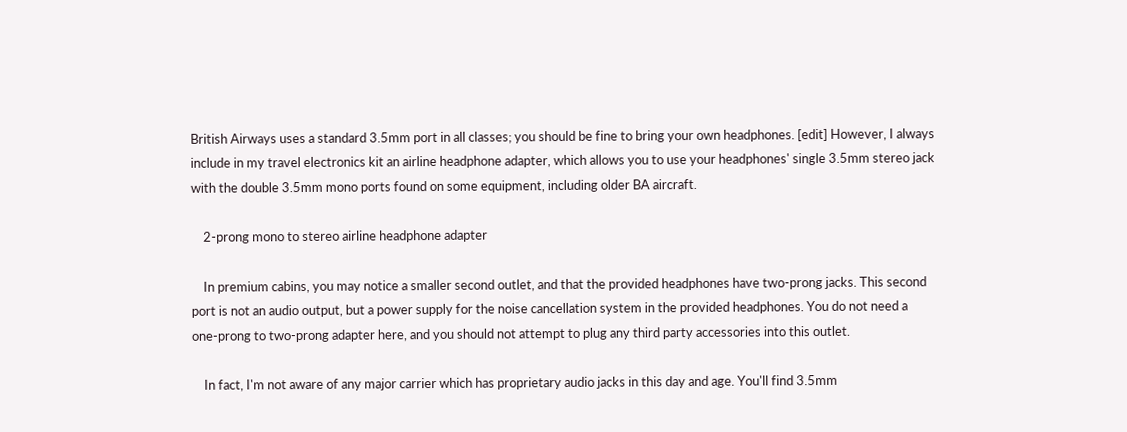British Airways uses a standard 3.5mm port in all classes; you should be fine to bring your own headphones. [edit] However, I always include in my travel electronics kit an airline headphone adapter, which allows you to use your headphones' single 3.5mm stereo jack with the double 3.5mm mono ports found on some equipment, including older BA aircraft.

    2-prong mono to stereo airline headphone adapter

    In premium cabins, you may notice a smaller second outlet, and that the provided headphones have two-prong jacks. This second port is not an audio output, but a power supply for the noise cancellation system in the provided headphones. You do not need a one-prong to two-prong adapter here, and you should not attempt to plug any third party accessories into this outlet.

    In fact, I'm not aware of any major carrier which has proprietary audio jacks in this day and age. You'll find 3.5mm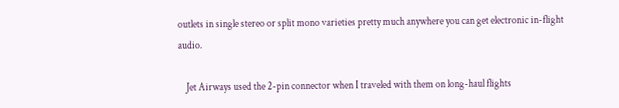outlets in single stereo or split mono varieties pretty much anywhere you can get electronic in-flight audio.

    Jet Airways used the 2-pin connector when I traveled with them on long-haul flights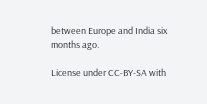between Europe and India six months ago.

License under CC-BY-SA with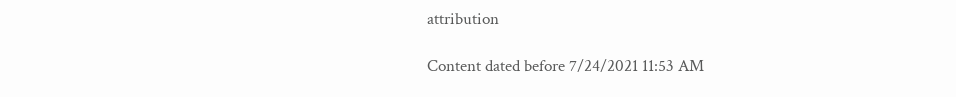attribution

Content dated before 7/24/2021 11:53 AM